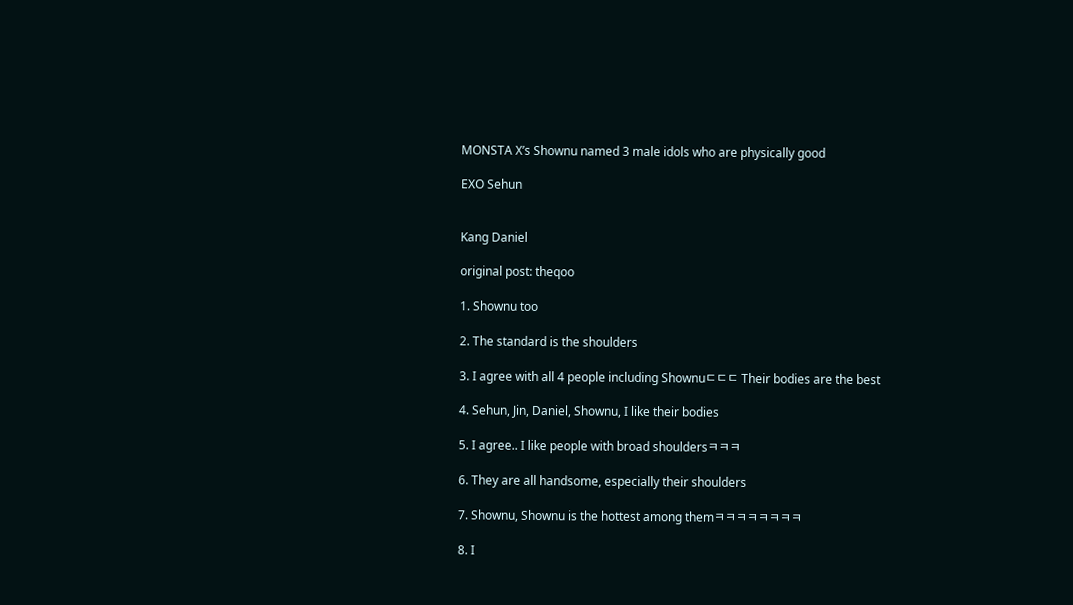MONSTA X’s Shownu named 3 male idols who are physically good

EXO Sehun


Kang Daniel

original post: theqoo

1. Shownu too

2. The standard is the shoulders

3. I agree with all 4 people including Shownuㄷㄷㄷ Their bodies are the best

4. Sehun, Jin, Daniel, Shownu, I like their bodies

5. I agree.. I like people with broad shouldersㅋㅋㅋ

6. They are all handsome, especially their shoulders

7. Shownu, Shownu is the hottest among themㅋㅋㅋㅋㅋㅋㅋㅋ

8. I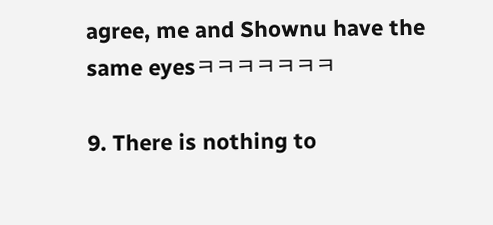agree, me and Shownu have the same eyesㅋㅋㅋㅋㅋㅋㅋ

9. There is nothing to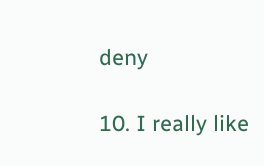deny

10. I really like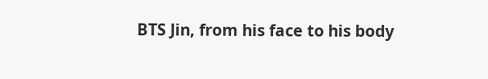BTS Jin, from his face to his body